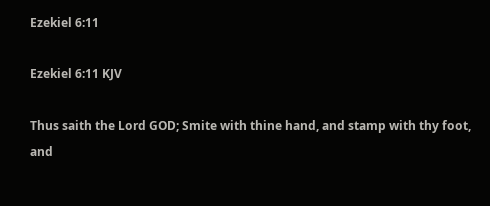Ezekiel 6:11

Ezekiel 6:11 KJV

Thus saith the Lord GOD; Smite with thine hand, and stamp with thy foot, and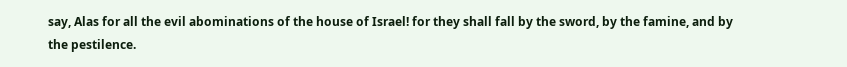say, Alas for all the evil abominations of the house of Israel! for they shall fall by the sword, by the famine, and by the pestilence.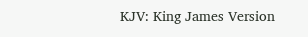KJV: King James Version